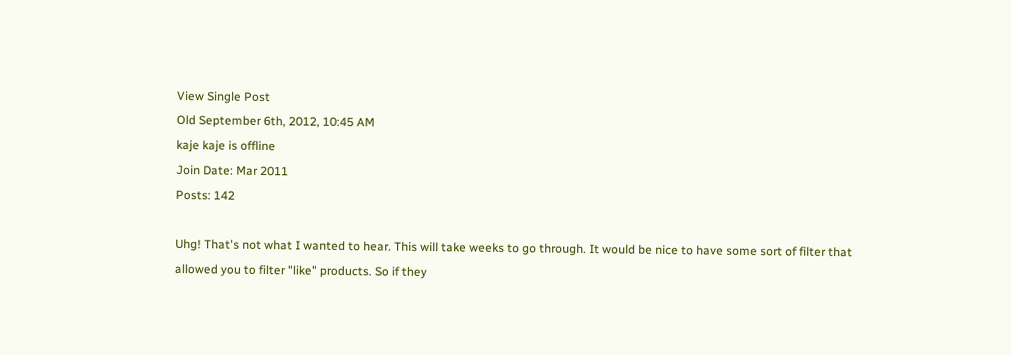View Single Post
Old September 6th, 2012, 10:45 AM
kaje kaje is offline
Join Date: Mar 2011
Posts: 142

Uhg! That's not what I wanted to hear. This will take weeks to go through. It would be nice to have some sort of filter that allowed you to filter "like" products. So if they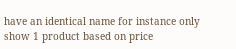have an identical name for instance only show 1 product based on price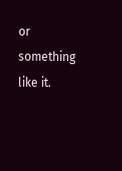or something like it.